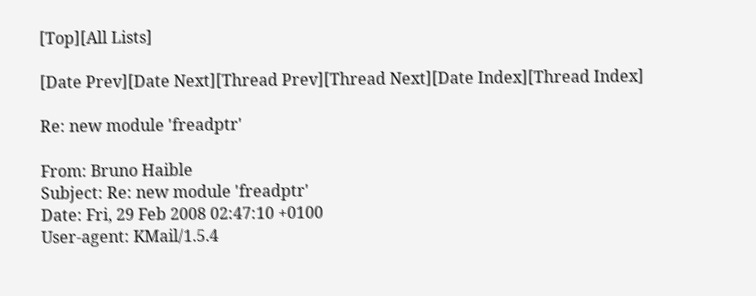[Top][All Lists]

[Date Prev][Date Next][Thread Prev][Thread Next][Date Index][Thread Index]

Re: new module 'freadptr'

From: Bruno Haible
Subject: Re: new module 'freadptr'
Date: Fri, 29 Feb 2008 02:47:10 +0100
User-agent: KMail/1.5.4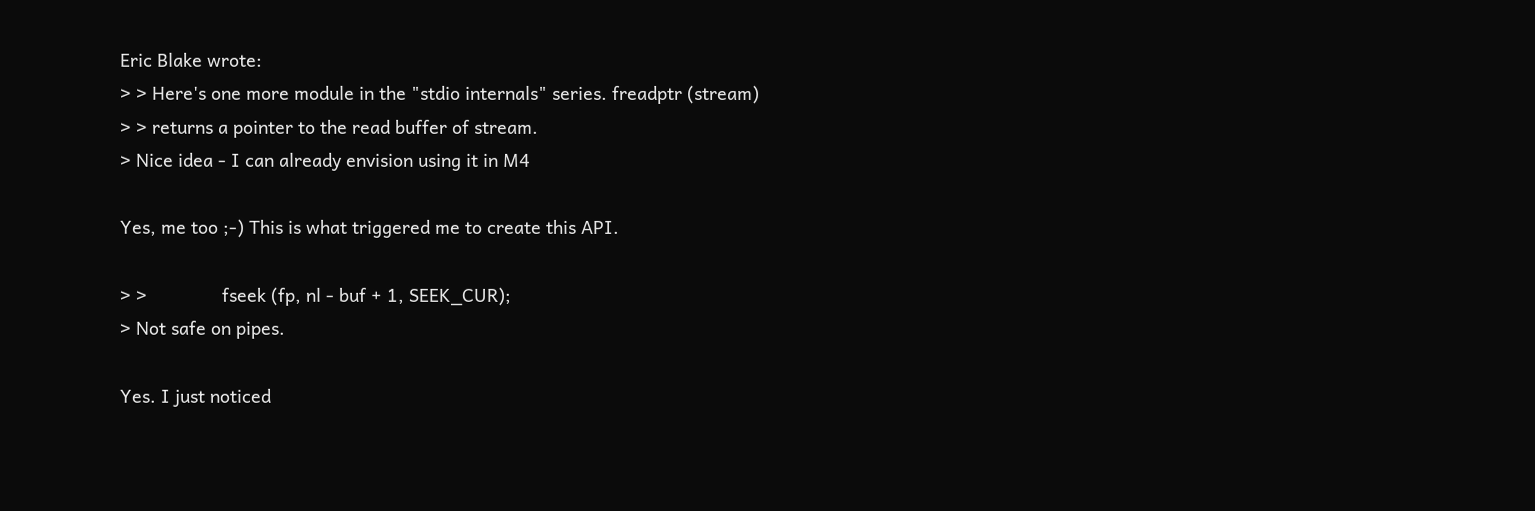Eric Blake wrote:
> > Here's one more module in the "stdio internals" series. freadptr (stream)
> > returns a pointer to the read buffer of stream.
> Nice idea - I can already envision using it in M4

Yes, me too ;-) This is what triggered me to create this API.

> >               fseek (fp, nl - buf + 1, SEEK_CUR);
> Not safe on pipes.

Yes. I just noticed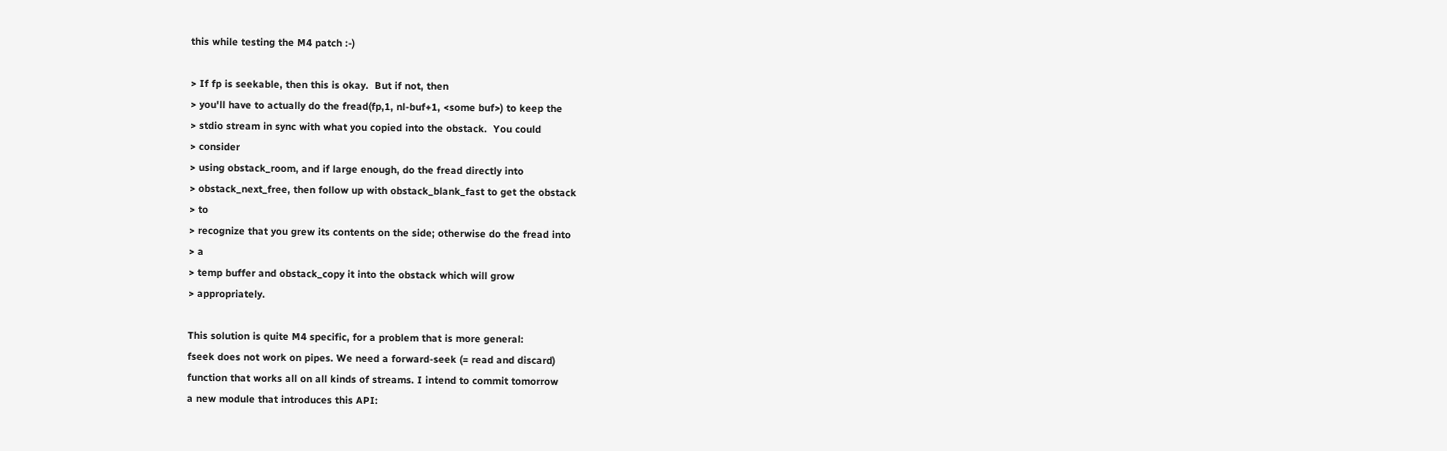this while testing the M4 patch :-)

> If fp is seekable, then this is okay.  But if not, then
> you'll have to actually do the fread(fp,1, nl-buf+1, <some buf>) to keep the
> stdio stream in sync with what you copied into the obstack.  You could
> consider
> using obstack_room, and if large enough, do the fread directly into
> obstack_next_free, then follow up with obstack_blank_fast to get the obstack
> to
> recognize that you grew its contents on the side; otherwise do the fread into
> a
> temp buffer and obstack_copy it into the obstack which will grow
> appropriately.

This solution is quite M4 specific, for a problem that is more general:
fseek does not work on pipes. We need a forward-seek (= read and discard)
function that works all on all kinds of streams. I intend to commit tomorrow
a new module that introduces this API: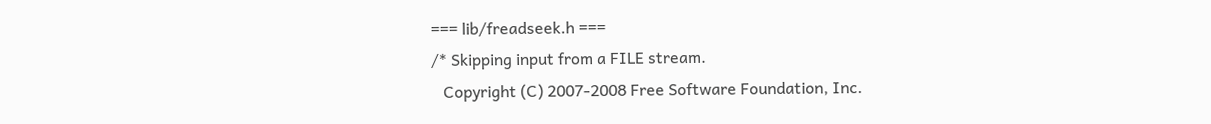=== lib/freadseek.h ===
/* Skipping input from a FILE stream.
   Copyright (C) 2007-2008 Free Software Foundation, Inc.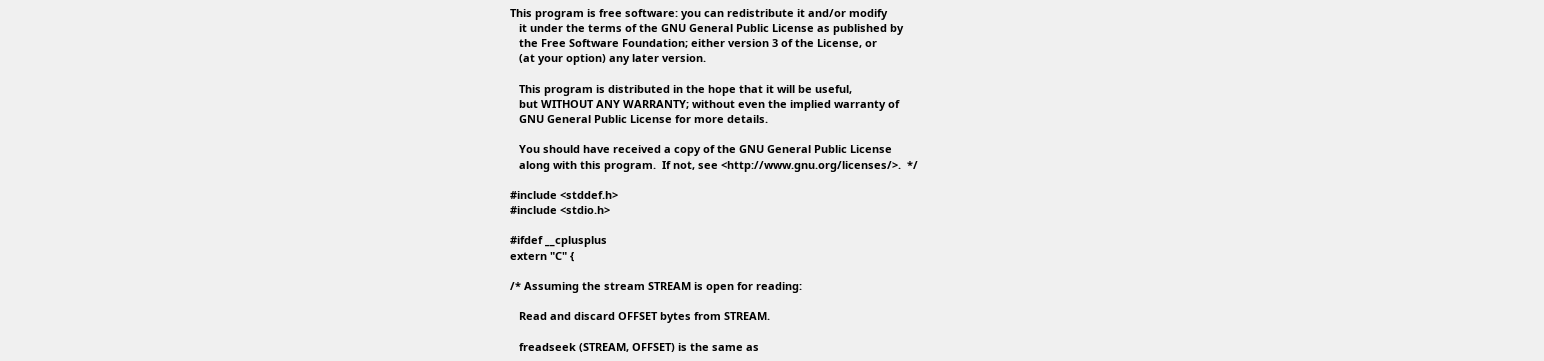This program is free software: you can redistribute it and/or modify
   it under the terms of the GNU General Public License as published by
   the Free Software Foundation; either version 3 of the License, or
   (at your option) any later version.

   This program is distributed in the hope that it will be useful,
   but WITHOUT ANY WARRANTY; without even the implied warranty of
   GNU General Public License for more details.

   You should have received a copy of the GNU General Public License
   along with this program.  If not, see <http://www.gnu.org/licenses/>.  */

#include <stddef.h>
#include <stdio.h>

#ifdef __cplusplus
extern "C" {

/* Assuming the stream STREAM is open for reading:

   Read and discard OFFSET bytes from STREAM.

   freadseek (STREAM, OFFSET) is the same as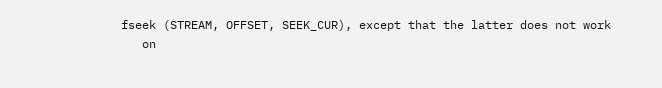fseek (STREAM, OFFSET, SEEK_CUR), except that the latter does not work
   on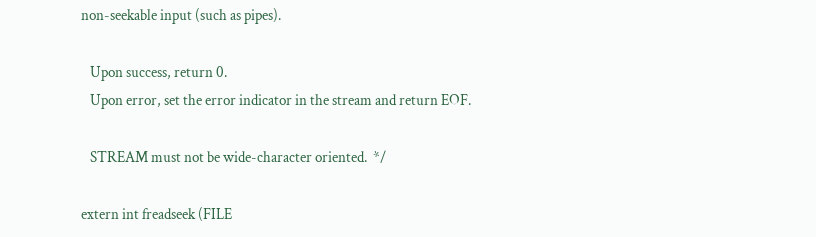non-seekable input (such as pipes).

   Upon success, return 0.
   Upon error, set the error indicator in the stream and return EOF.

   STREAM must not be wide-character oriented.  */

extern int freadseek (FILE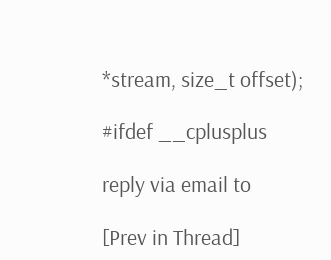*stream, size_t offset);

#ifdef __cplusplus

reply via email to

[Prev in Thread]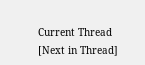Current Thread [Next in Thread]